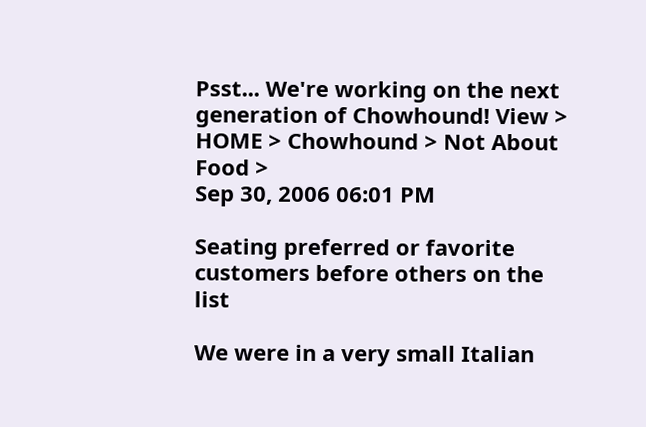Psst... We're working on the next generation of Chowhound! View >
HOME > Chowhound > Not About Food >
Sep 30, 2006 06:01 PM

Seating preferred or favorite customers before others on the list

We were in a very small Italian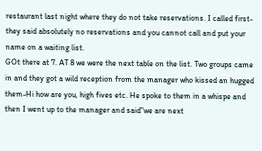restaurant last night where they do not take reservations. I called first- they said absolutely no reservations and you cannot call and put your name on a waiting list.
GOt there at 7. AT 8 we were the next table on the list. Two groups came in and they got a wild reception from the manager who kissed an hugged them-Hi how are you, high fives etc. He spoke to them in a whispe and then I went up to the manager and said"we are next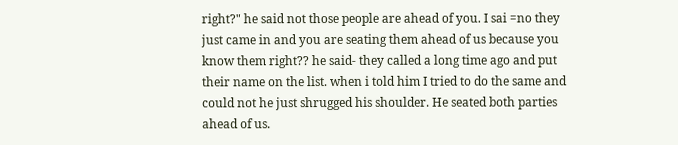right?" he said not those people are ahead of you. I sai =no they just came in and you are seating them ahead of us because you know them right?? he said- they called a long time ago and put their name on the list. when i told him I tried to do the same and could not he just shrugged his shoulder. He seated both parties ahead of us.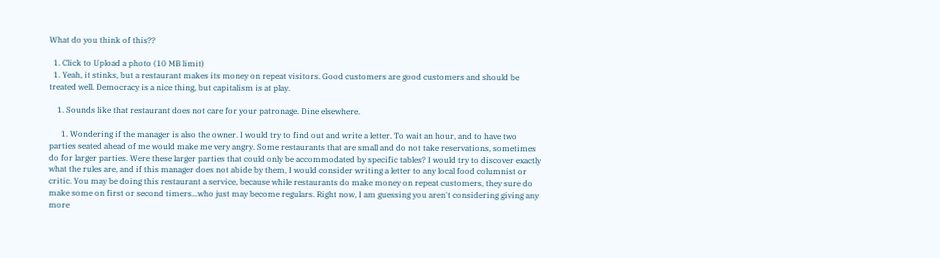What do you think of this??

  1. Click to Upload a photo (10 MB limit)
  1. Yeah, it stinks, but a restaurant makes its money on repeat visitors. Good customers are good customers and should be treated well. Democracy is a nice thing, but capitalism is at play.

    1. Sounds like that restaurant does not care for your patronage. Dine elsewhere.

      1. Wondering if the manager is also the owner. I would try to find out and write a letter. To wait an hour, and to have two parties seated ahead of me would make me very angry. Some restaurants that are small and do not take reservations, sometimes do for larger parties. Were these larger parties that could only be accommodated by specific tables? I would try to discover exactly what the rules are, and if this manager does not abide by them, I would consider writing a letter to any local food columnist or critic. You may be doing this restaurant a service, because while restaurants do make money on repeat customers, they sure do make some on first or second timers...who just may become regulars. Right now, I am guessing you aren't considering giving any more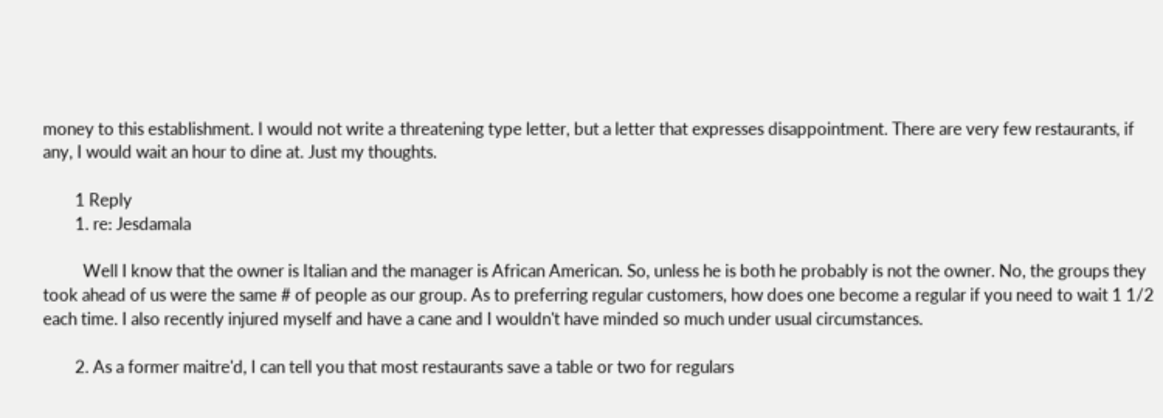money to this establishment. I would not write a threatening type letter, but a letter that expresses disappointment. There are very few restaurants, if any, I would wait an hour to dine at. Just my thoughts.

        1 Reply
        1. re: Jesdamala

          Well I know that the owner is Italian and the manager is African American. So, unless he is both he probably is not the owner. No, the groups they took ahead of us were the same # of people as our group. As to preferring regular customers, how does one become a regular if you need to wait 1 1/2 each time. I also recently injured myself and have a cane and I wouldn't have minded so much under usual circumstances.

        2. As a former maitre'd, I can tell you that most restaurants save a table or two for regulars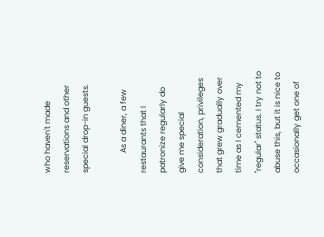who haven't made reservations and other special drop-in guests.

          As a diner, a few restaurants that I patronize regularly do give me special consideration, privileges that grew gradually over time as I cemented my "regular" status. I try not to abuse this, but it is nice to occasionally get one of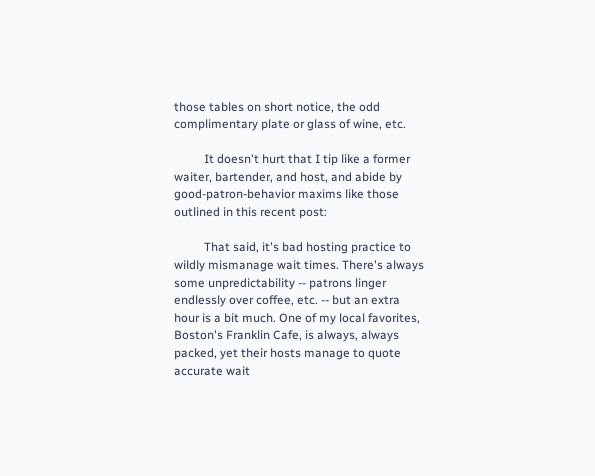those tables on short notice, the odd complimentary plate or glass of wine, etc.

          It doesn't hurt that I tip like a former waiter, bartender, and host, and abide by good-patron-behavior maxims like those outlined in this recent post:

          That said, it's bad hosting practice to wildly mismanage wait times. There's always some unpredictability -- patrons linger endlessly over coffee, etc. -- but an extra hour is a bit much. One of my local favorites, Boston's Franklin Cafe, is always, always packed, yet their hosts manage to quote accurate wait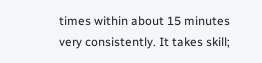times within about 15 minutes very consistently. It takes skill;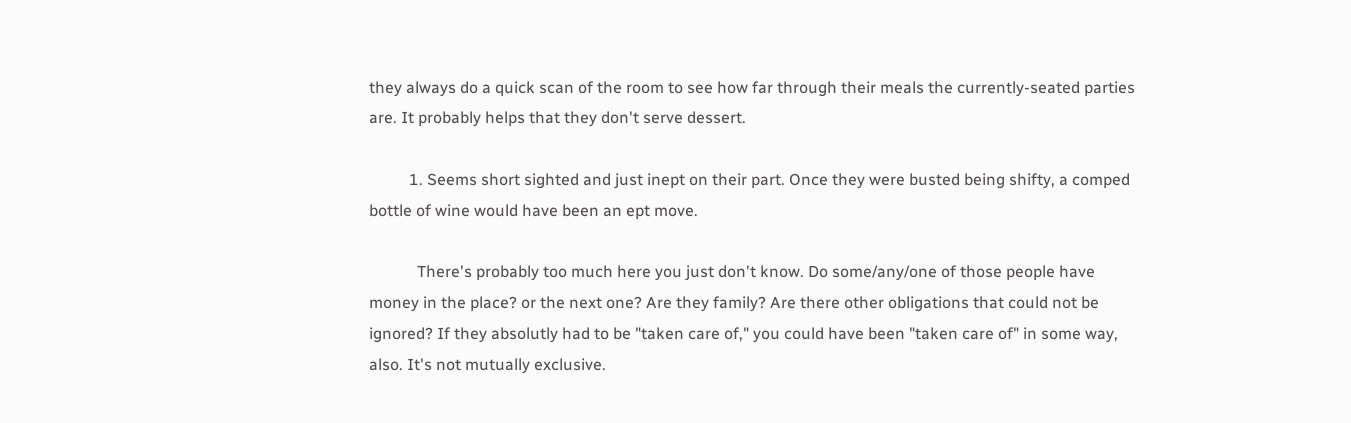they always do a quick scan of the room to see how far through their meals the currently-seated parties are. It probably helps that they don't serve dessert.

          1. Seems short sighted and just inept on their part. Once they were busted being shifty, a comped bottle of wine would have been an ept move.

            There's probably too much here you just don't know. Do some/any/one of those people have money in the place? or the next one? Are they family? Are there other obligations that could not be ignored? If they absolutly had to be "taken care of," you could have been "taken care of" in some way, also. It's not mutually exclusive.